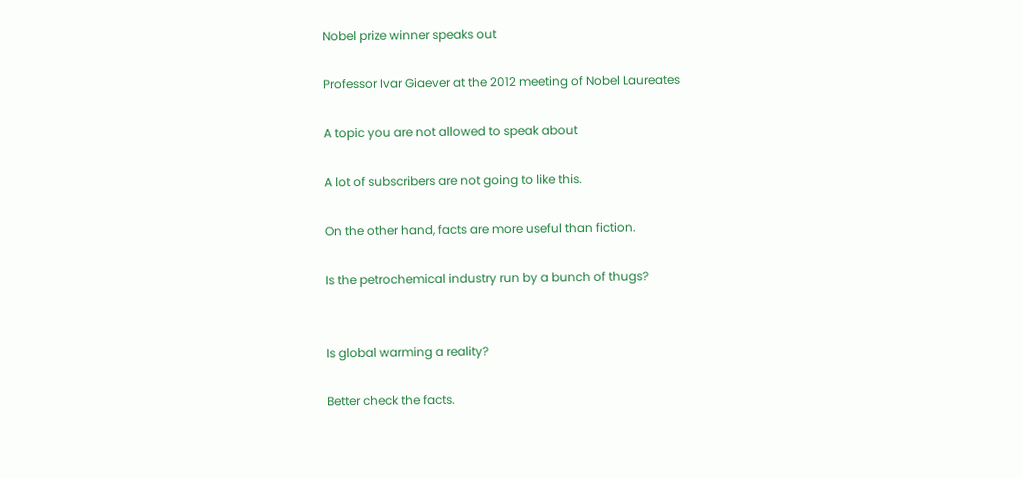Nobel prize winner speaks out

Professor Ivar Giaever at the 2012 meeting of Nobel Laureates

A topic you are not allowed to speak about

A lot of subscribers are not going to like this.

On the other hand, facts are more useful than fiction.

Is the petrochemical industry run by a bunch of thugs?


Is global warming a reality?

Better check the facts.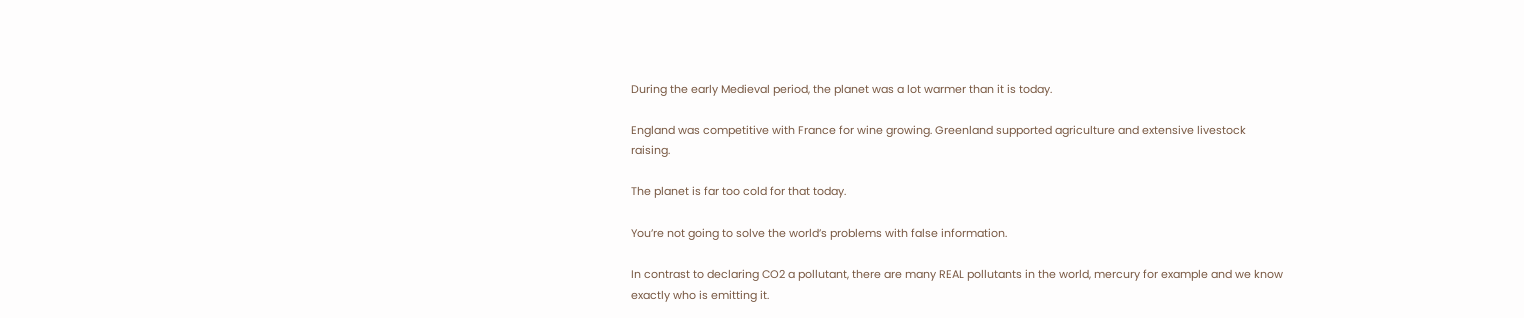During the early Medieval period, the planet was a lot warmer than it is today.

England was competitive with France for wine growing. Greenland supported agriculture and extensive livestock raising.

The planet is far too cold for that today.

You’re not going to solve the world’s problems with false information.

In contrast to declaring CO2 a pollutant, there are many REAL pollutants in the world, mercury for example and we know exactly who is emitting it.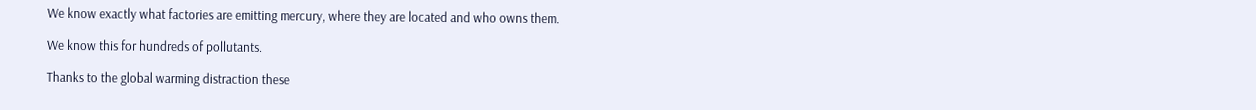We know exactly what factories are emitting mercury, where they are located and who owns them.

We know this for hundreds of pollutants.

Thanks to the global warming distraction these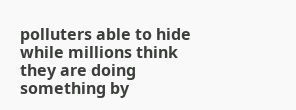polluters able to hide while millions think they are doing something by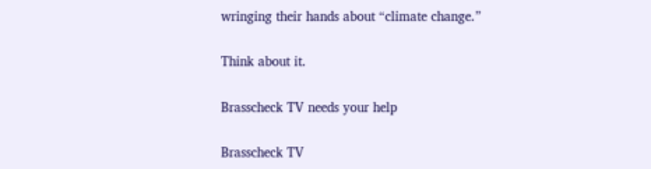wringing their hands about “climate change.”

Think about it.

Brasscheck TV needs your help

Brasscheck TV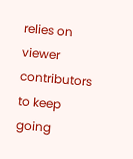relies on viewer contributors to keep going